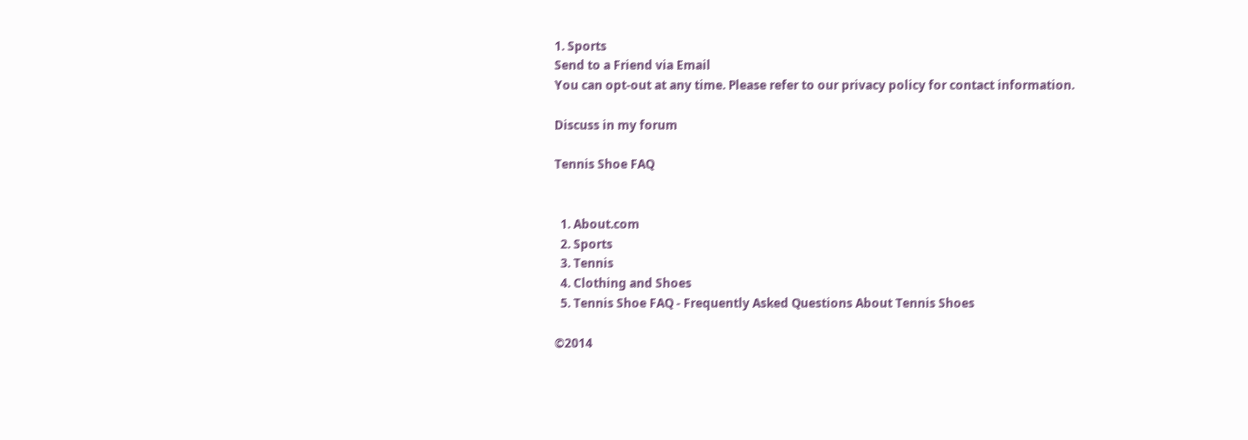1. Sports
Send to a Friend via Email
You can opt-out at any time. Please refer to our privacy policy for contact information.

Discuss in my forum

Tennis Shoe FAQ


  1. About.com
  2. Sports
  3. Tennis
  4. Clothing and Shoes
  5. Tennis Shoe FAQ - Frequently Asked Questions About Tennis Shoes

©2014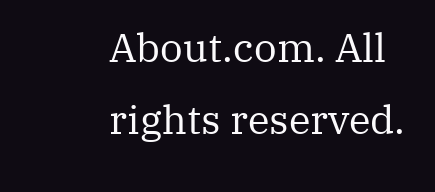About.com. All rights reserved.